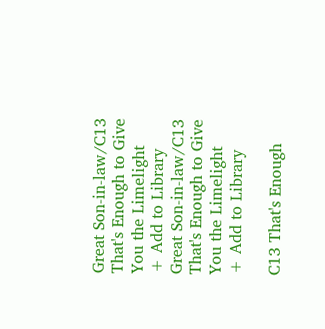Great Son-in-law/C13 That's Enough to Give You the Limelight
+ Add to Library
Great Son-in-law/C13 That's Enough to Give You the Limelight
+ Add to Library

C13 That's Enough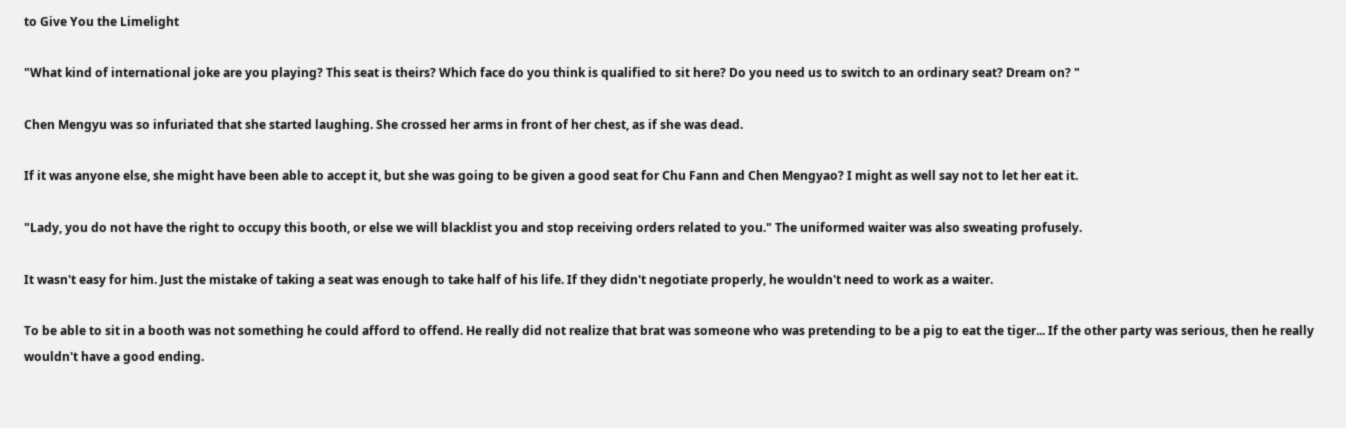to Give You the Limelight

"What kind of international joke are you playing? This seat is theirs? Which face do you think is qualified to sit here? Do you need us to switch to an ordinary seat? Dream on? "

Chen Mengyu was so infuriated that she started laughing. She crossed her arms in front of her chest, as if she was dead.

If it was anyone else, she might have been able to accept it, but she was going to be given a good seat for Chu Fann and Chen Mengyao? I might as well say not to let her eat it.

"Lady, you do not have the right to occupy this booth, or else we will blacklist you and stop receiving orders related to you." The uniformed waiter was also sweating profusely.

It wasn't easy for him. Just the mistake of taking a seat was enough to take half of his life. If they didn't negotiate properly, he wouldn't need to work as a waiter.

To be able to sit in a booth was not something he could afford to offend. He really did not realize that brat was someone who was pretending to be a pig to eat the tiger... If the other party was serious, then he really wouldn't have a good ending.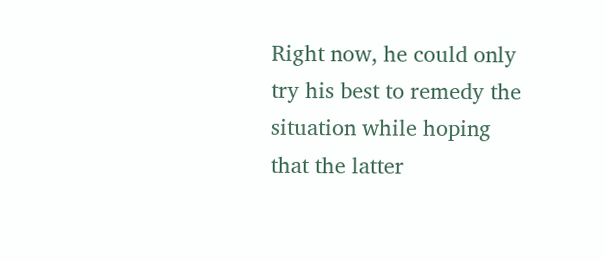Right now, he could only try his best to remedy the situation while hoping that the latter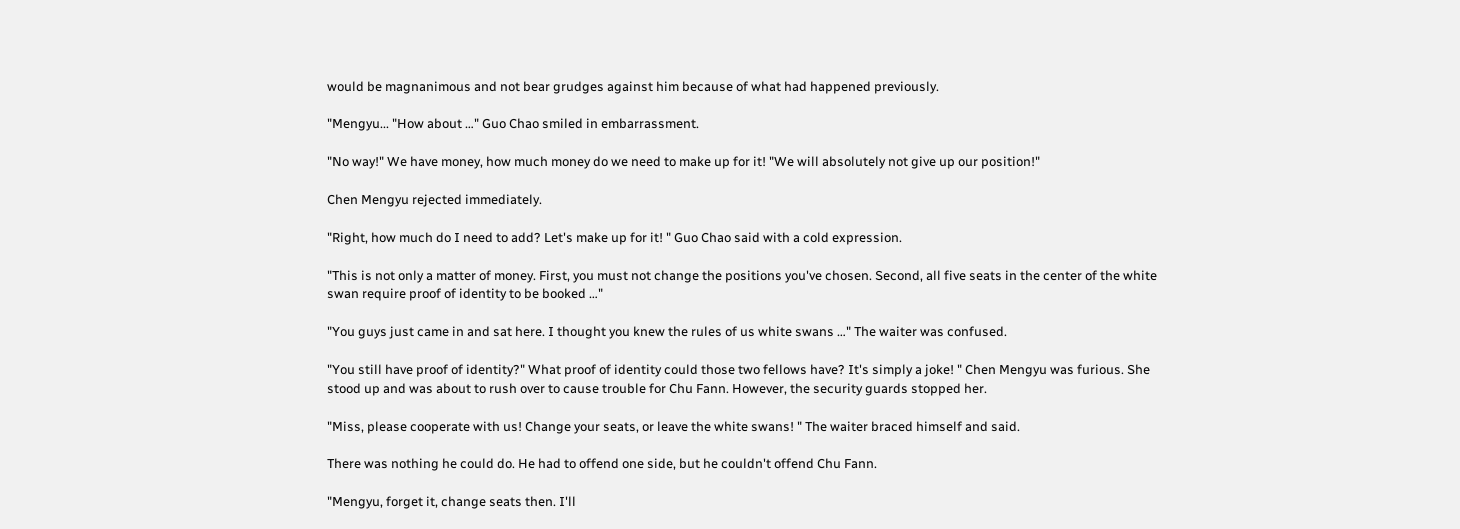would be magnanimous and not bear grudges against him because of what had happened previously.

"Mengyu... "How about …" Guo Chao smiled in embarrassment.

"No way!" We have money, how much money do we need to make up for it! "We will absolutely not give up our position!"

Chen Mengyu rejected immediately.

"Right, how much do I need to add? Let's make up for it! " Guo Chao said with a cold expression.

"This is not only a matter of money. First, you must not change the positions you've chosen. Second, all five seats in the center of the white swan require proof of identity to be booked …"

"You guys just came in and sat here. I thought you knew the rules of us white swans …" The waiter was confused.

"You still have proof of identity?" What proof of identity could those two fellows have? It's simply a joke! " Chen Mengyu was furious. She stood up and was about to rush over to cause trouble for Chu Fann. However, the security guards stopped her.

"Miss, please cooperate with us! Change your seats, or leave the white swans! " The waiter braced himself and said.

There was nothing he could do. He had to offend one side, but he couldn't offend Chu Fann.

"Mengyu, forget it, change seats then. I'll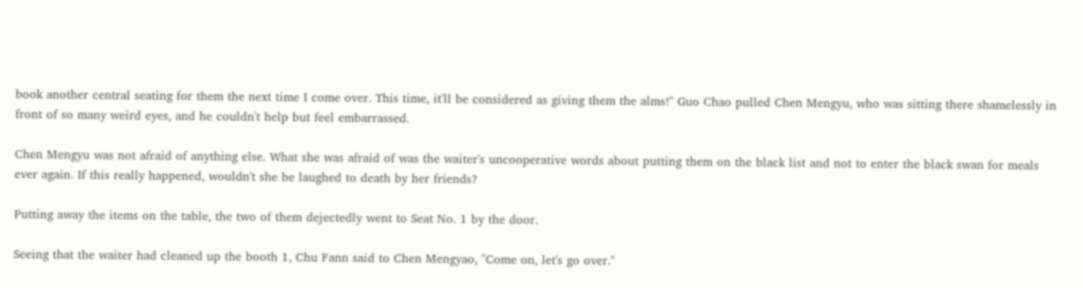book another central seating for them the next time I come over. This time, it'll be considered as giving them the alms!" Guo Chao pulled Chen Mengyu, who was sitting there shamelessly in front of so many weird eyes, and he couldn't help but feel embarrassed.

Chen Mengyu was not afraid of anything else. What she was afraid of was the waiter's uncooperative words about putting them on the black list and not to enter the black swan for meals ever again. If this really happened, wouldn't she be laughed to death by her friends?

Putting away the items on the table, the two of them dejectedly went to Seat No. 1 by the door.

Seeing that the waiter had cleaned up the booth 1, Chu Fann said to Chen Mengyao, "Come on, let's go over."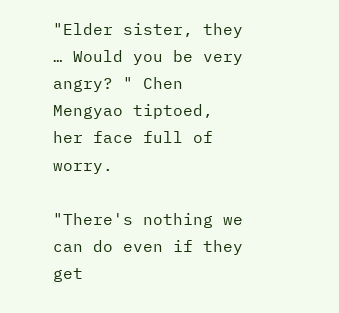"Elder sister, they … Would you be very angry? " Chen Mengyao tiptoed, her face full of worry.

"There's nothing we can do even if they get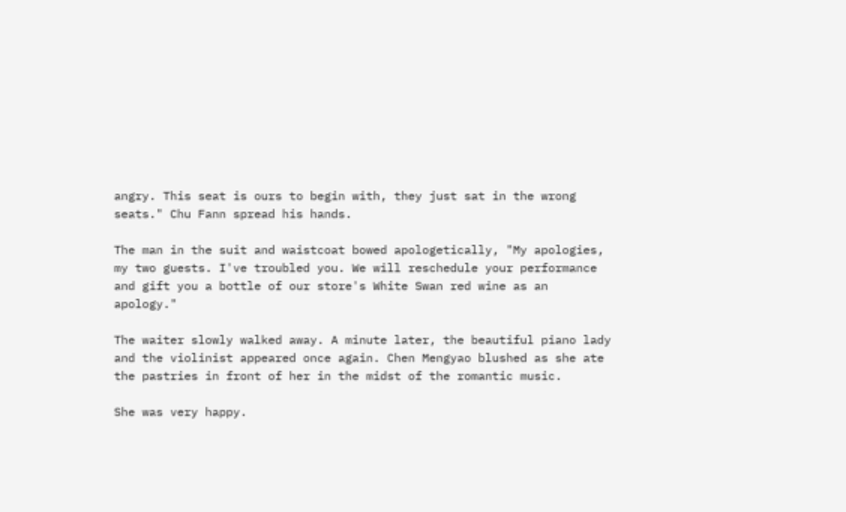angry. This seat is ours to begin with, they just sat in the wrong seats." Chu Fann spread his hands.

The man in the suit and waistcoat bowed apologetically, "My apologies, my two guests. I've troubled you. We will reschedule your performance and gift you a bottle of our store's White Swan red wine as an apology."

The waiter slowly walked away. A minute later, the beautiful piano lady and the violinist appeared once again. Chen Mengyao blushed as she ate the pastries in front of her in the midst of the romantic music.

She was very happy.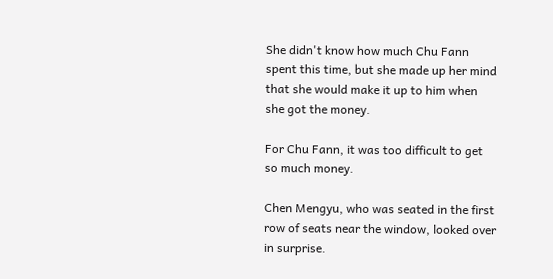She didn't know how much Chu Fann spent this time, but she made up her mind that she would make it up to him when she got the money.

For Chu Fann, it was too difficult to get so much money.

Chen Mengyu, who was seated in the first row of seats near the window, looked over in surprise.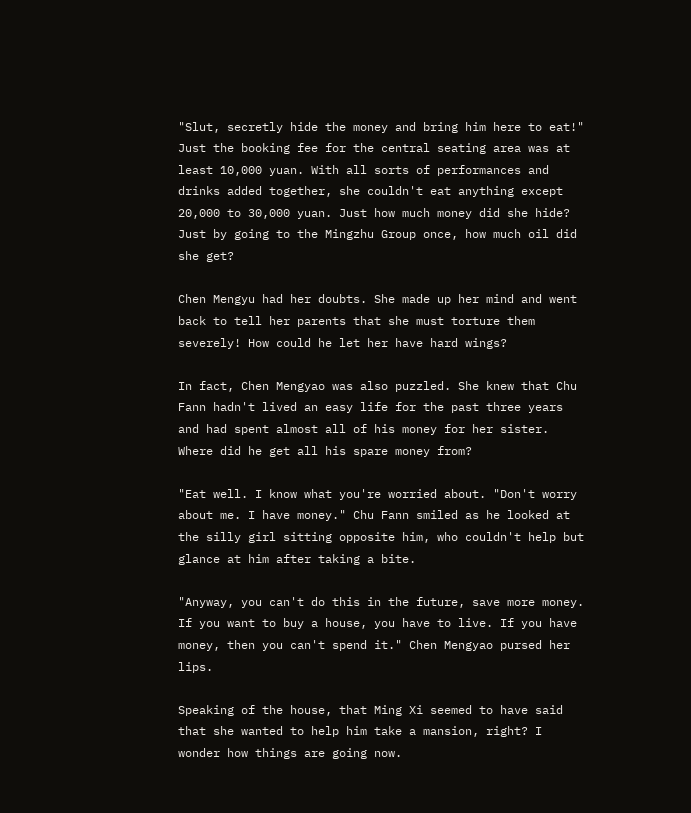"Slut, secretly hide the money and bring him here to eat!" Just the booking fee for the central seating area was at least 10,000 yuan. With all sorts of performances and drinks added together, she couldn't eat anything except 20,000 to 30,000 yuan. Just how much money did she hide? Just by going to the Mingzhu Group once, how much oil did she get?

Chen Mengyu had her doubts. She made up her mind and went back to tell her parents that she must torture them severely! How could he let her have hard wings?

In fact, Chen Mengyao was also puzzled. She knew that Chu Fann hadn't lived an easy life for the past three years and had spent almost all of his money for her sister. Where did he get all his spare money from?

"Eat well. I know what you're worried about. "Don't worry about me. I have money." Chu Fann smiled as he looked at the silly girl sitting opposite him, who couldn't help but glance at him after taking a bite.

"Anyway, you can't do this in the future, save more money. If you want to buy a house, you have to live. If you have money, then you can't spend it." Chen Mengyao pursed her lips.

Speaking of the house, that Ming Xi seemed to have said that she wanted to help him take a mansion, right? I wonder how things are going now.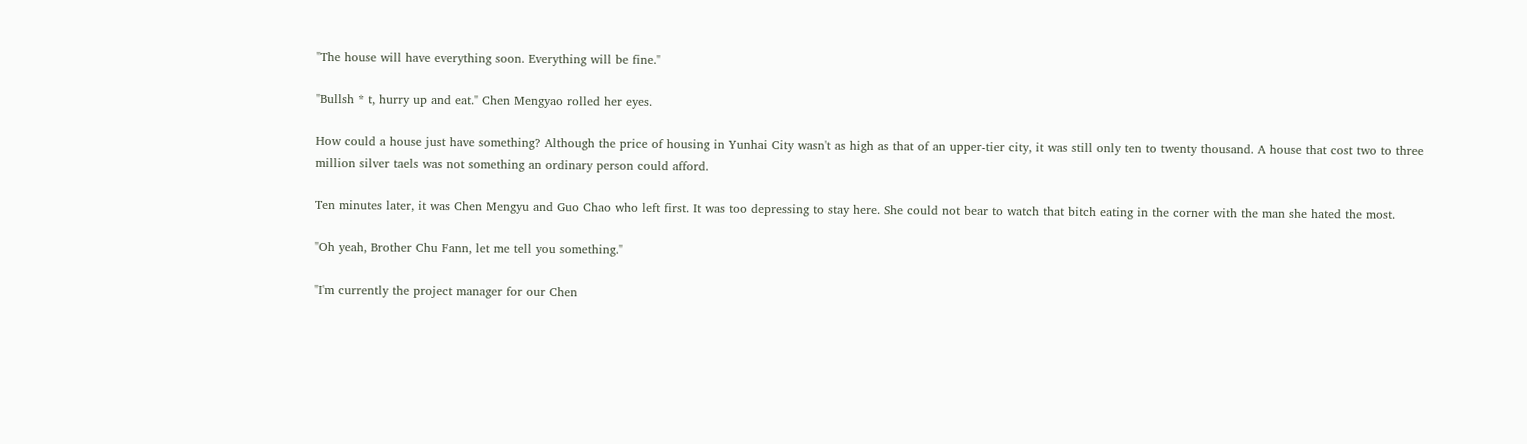"The house will have everything soon. Everything will be fine."

"Bullsh * t, hurry up and eat." Chen Mengyao rolled her eyes.

How could a house just have something? Although the price of housing in Yunhai City wasn't as high as that of an upper-tier city, it was still only ten to twenty thousand. A house that cost two to three million silver taels was not something an ordinary person could afford.

Ten minutes later, it was Chen Mengyu and Guo Chao who left first. It was too depressing to stay here. She could not bear to watch that bitch eating in the corner with the man she hated the most.

"Oh yeah, Brother Chu Fann, let me tell you something."

"I'm currently the project manager for our Chen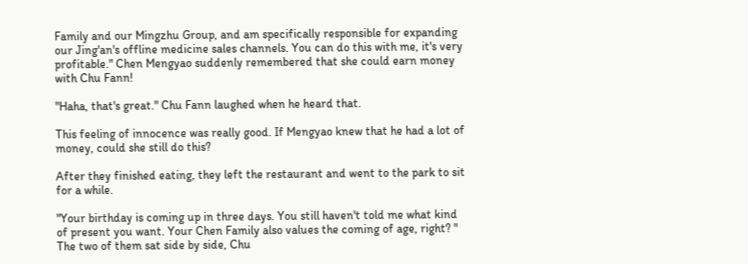Family and our Mingzhu Group, and am specifically responsible for expanding our Jing'an's offline medicine sales channels. You can do this with me, it's very profitable." Chen Mengyao suddenly remembered that she could earn money with Chu Fann!

"Haha, that's great." Chu Fann laughed when he heard that.

This feeling of innocence was really good. If Mengyao knew that he had a lot of money, could she still do this?

After they finished eating, they left the restaurant and went to the park to sit for a while.

"Your birthday is coming up in three days. You still haven't told me what kind of present you want. Your Chen Family also values the coming of age, right? " The two of them sat side by side, Chu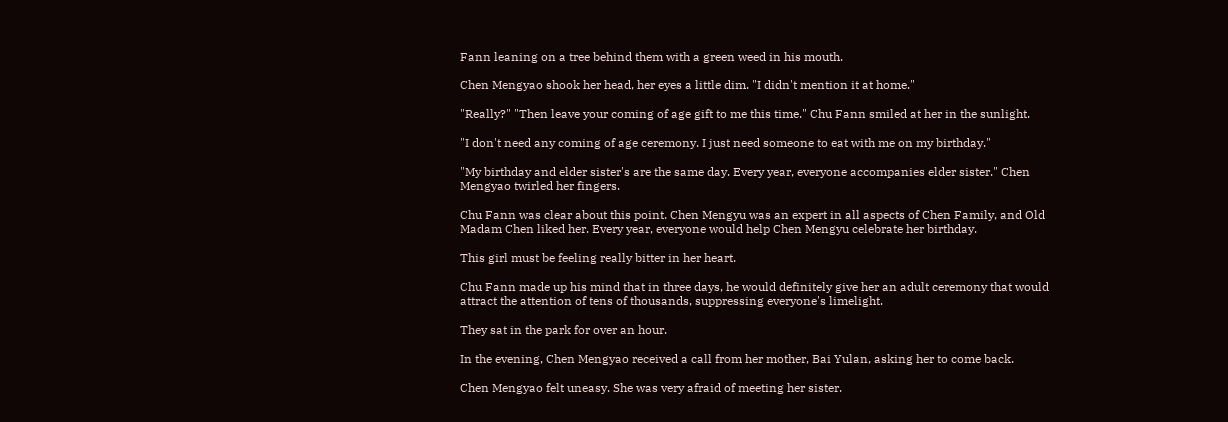Fann leaning on a tree behind them with a green weed in his mouth.

Chen Mengyao shook her head, her eyes a little dim. "I didn't mention it at home."

"Really?" "Then leave your coming of age gift to me this time." Chu Fann smiled at her in the sunlight.

"I don't need any coming of age ceremony. I just need someone to eat with me on my birthday."

"My birthday and elder sister's are the same day. Every year, everyone accompanies elder sister." Chen Mengyao twirled her fingers.

Chu Fann was clear about this point. Chen Mengyu was an expert in all aspects of Chen Family, and Old Madam Chen liked her. Every year, everyone would help Chen Mengyu celebrate her birthday.

This girl must be feeling really bitter in her heart.

Chu Fann made up his mind that in three days, he would definitely give her an adult ceremony that would attract the attention of tens of thousands, suppressing everyone's limelight.

They sat in the park for over an hour.

In the evening, Chen Mengyao received a call from her mother, Bai Yulan, asking her to come back.

Chen Mengyao felt uneasy. She was very afraid of meeting her sister.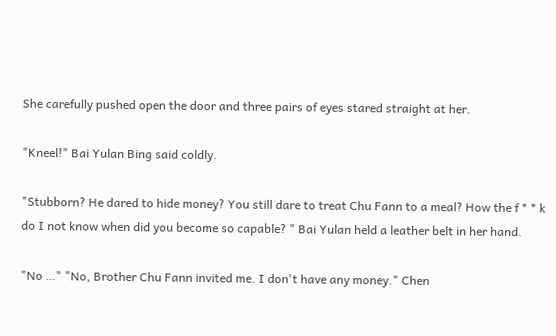She carefully pushed open the door and three pairs of eyes stared straight at her.

"Kneel!" Bai Yulan Bing said coldly.

"Stubborn? He dared to hide money? You still dare to treat Chu Fann to a meal? How the f * * k do I not know when did you become so capable? " Bai Yulan held a leather belt in her hand.

"No …" "No, Brother Chu Fann invited me. I don't have any money." Chen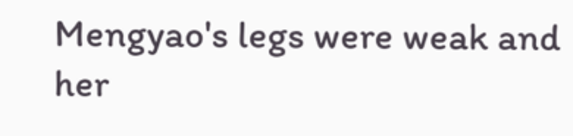Mengyao's legs were weak and her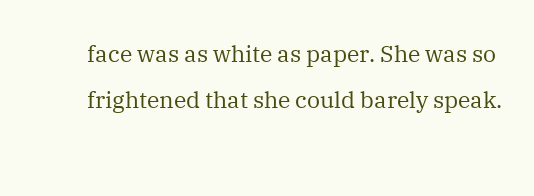face was as white as paper. She was so frightened that she could barely speak.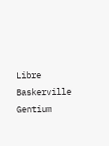Libre Baskerville
Gentium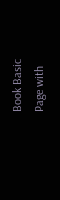Book Basic
Page with